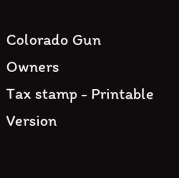Colorado Gun Owners
Tax stamp - Printable Version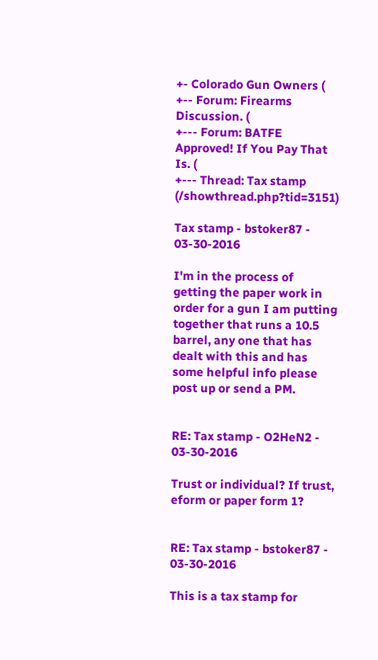+- Colorado Gun Owners (
+-- Forum: Firearms Discussion. (
+--- Forum: BATFE Approved! If You Pay That Is. (
+--- Thread: Tax stamp (/showthread.php?tid=3151)

Tax stamp - bstoker87 - 03-30-2016

I'm in the process of getting the paper work in order for a gun I am putting together that runs a 10.5 barrel, any one that has dealt with this and has some helpful info please post up or send a PM.


RE: Tax stamp - O2HeN2 - 03-30-2016

Trust or individual? If trust, eform or paper form 1?


RE: Tax stamp - bstoker87 - 03-30-2016

This is a tax stamp for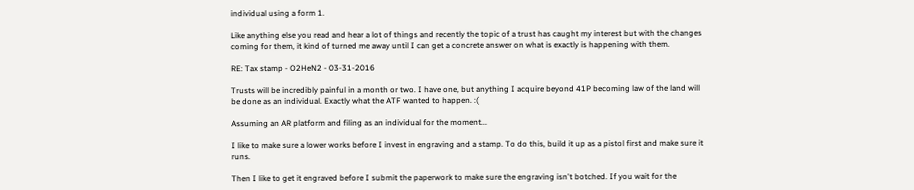individual using a form 1.

Like anything else you read and hear a lot of things and recently the topic of a trust has caught my interest but with the changes coming for them, it kind of turned me away until I can get a concrete answer on what is exactly is happening with them.

RE: Tax stamp - O2HeN2 - 03-31-2016

Trusts will be incredibly painful in a month or two. I have one, but anything I acquire beyond 41P becoming law of the land will be done as an individual. Exactly what the ATF wanted to happen. :(

Assuming an AR platform and filing as an individual for the moment...

I like to make sure a lower works before I invest in engraving and a stamp. To do this, build it up as a pistol first and make sure it runs.

Then I like to get it engraved before I submit the paperwork to make sure the engraving isn't botched. If you wait for the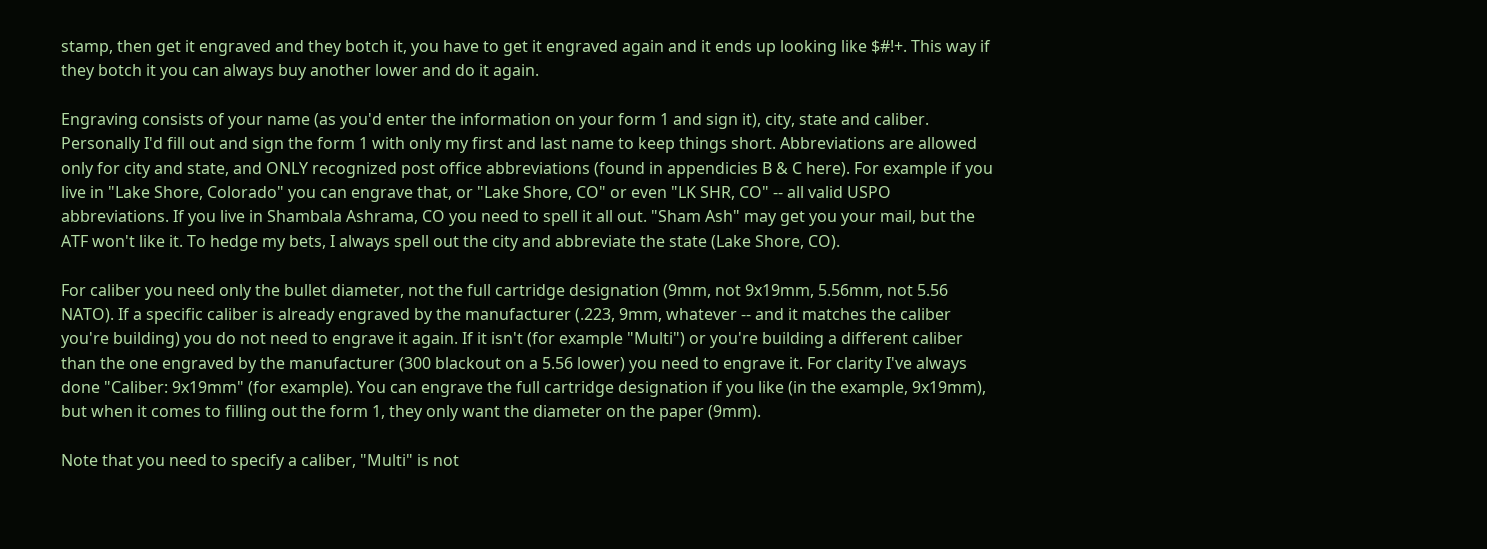stamp, then get it engraved and they botch it, you have to get it engraved again and it ends up looking like $#!+. This way if they botch it you can always buy another lower and do it again.

Engraving consists of your name (as you'd enter the information on your form 1 and sign it), city, state and caliber. Personally I'd fill out and sign the form 1 with only my first and last name to keep things short. Abbreviations are allowed only for city and state, and ONLY recognized post office abbreviations (found in appendicies B & C here). For example if you live in "Lake Shore, Colorado" you can engrave that, or "Lake Shore, CO" or even "LK SHR, CO" -- all valid USPO abbreviations. If you live in Shambala Ashrama, CO you need to spell it all out. "Sham Ash" may get you your mail, but the ATF won't like it. To hedge my bets, I always spell out the city and abbreviate the state (Lake Shore, CO).

For caliber you need only the bullet diameter, not the full cartridge designation (9mm, not 9x19mm, 5.56mm, not 5.56 NATO). If a specific caliber is already engraved by the manufacturer (.223, 9mm, whatever -- and it matches the caliber you're building) you do not need to engrave it again. If it isn't (for example "Multi") or you're building a different caliber than the one engraved by the manufacturer (300 blackout on a 5.56 lower) you need to engrave it. For clarity I've always done "Caliber: 9x19mm" (for example). You can engrave the full cartridge designation if you like (in the example, 9x19mm), but when it comes to filling out the form 1, they only want the diameter on the paper (9mm).

Note that you need to specify a caliber, "Multi" is not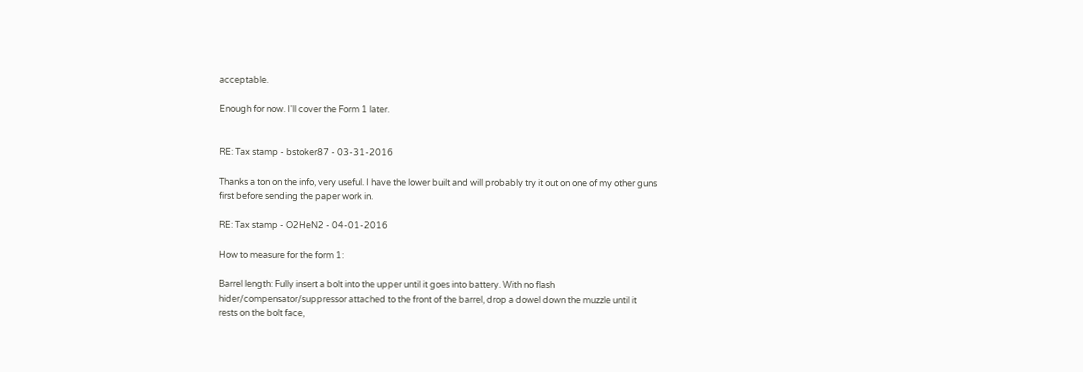acceptable.

Enough for now. I'll cover the Form 1 later.


RE: Tax stamp - bstoker87 - 03-31-2016

Thanks a ton on the info, very useful. I have the lower built and will probably try it out on one of my other guns first before sending the paper work in.

RE: Tax stamp - O2HeN2 - 04-01-2016

How to measure for the form 1:

Barrel length: Fully insert a bolt into the upper until it goes into battery. With no flash hider/compensator/suppressor attached to the front of the barrel, drop a dowel down the muzzle until it rests on the bolt face,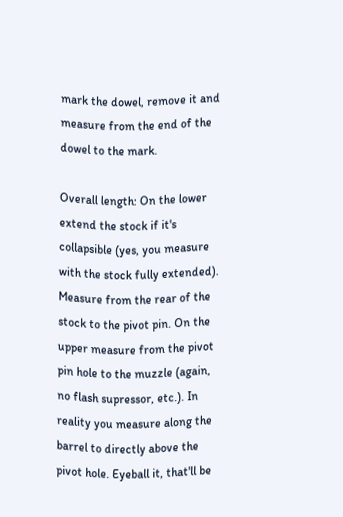mark the dowel, remove it and measure from the end of the dowel to the mark.

Overall length: On the lower extend the stock if it's collapsible (yes, you measure with the stock fully extended). Measure from the rear of the stock to the pivot pin. On the upper measure from the pivot pin hole to the muzzle (again, no flash supressor, etc.). In reality you measure along the barrel to directly above the pivot hole. Eyeball it, that'll be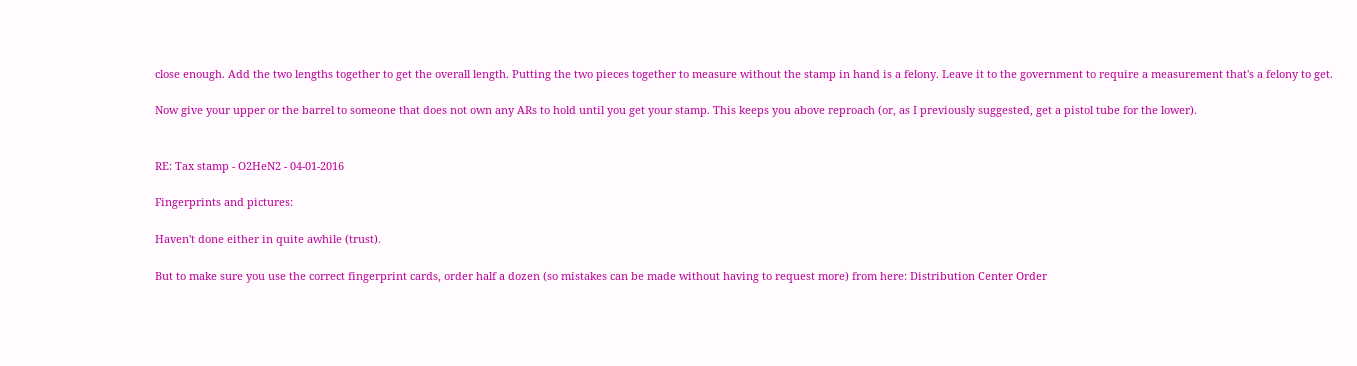close enough. Add the two lengths together to get the overall length. Putting the two pieces together to measure without the stamp in hand is a felony. Leave it to the government to require a measurement that's a felony to get.

Now give your upper or the barrel to someone that does not own any ARs to hold until you get your stamp. This keeps you above reproach (or, as I previously suggested, get a pistol tube for the lower).


RE: Tax stamp - O2HeN2 - 04-01-2016

Fingerprints and pictures:

Haven't done either in quite awhile (trust).

But to make sure you use the correct fingerprint cards, order half a dozen (so mistakes can be made without having to request more) from here: Distribution Center Order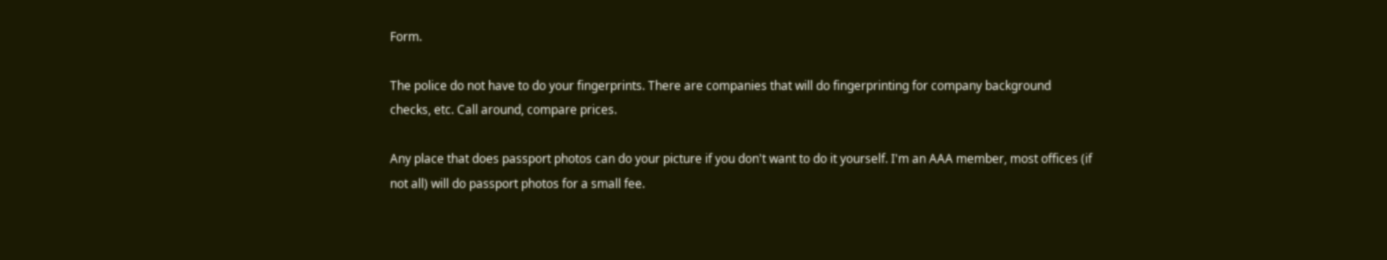Form.

The police do not have to do your fingerprints. There are companies that will do fingerprinting for company background checks, etc. Call around, compare prices.

Any place that does passport photos can do your picture if you don't want to do it yourself. I'm an AAA member, most offices (if not all) will do passport photos for a small fee.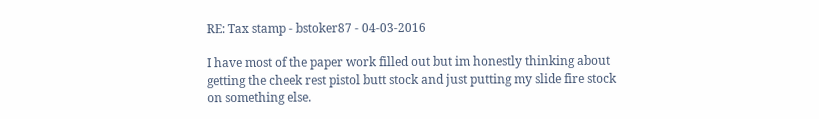RE: Tax stamp - bstoker87 - 04-03-2016

I have most of the paper work filled out but im honestly thinking about getting the cheek rest pistol butt stock and just putting my slide fire stock on something else.